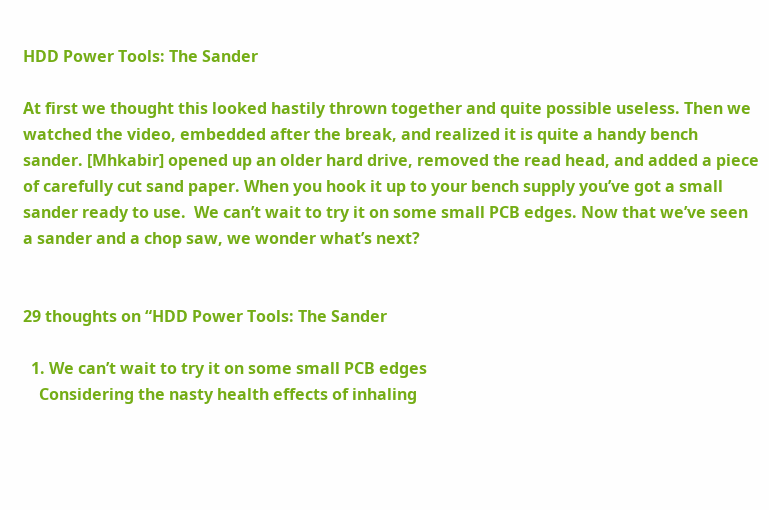HDD Power Tools: The Sander

At first we thought this looked hastily thrown together and quite possible useless. Then we watched the video, embedded after the break, and realized it is quite a handy bench sander. [Mhkabir] opened up an older hard drive, removed the read head, and added a piece of carefully cut sand paper. When you hook it up to your bench supply you’ve got a small sander ready to use.  We can’t wait to try it on some small PCB edges. Now that we’ve seen a sander and a chop saw, we wonder what’s next?


29 thoughts on “HDD Power Tools: The Sander

  1. We can’t wait to try it on some small PCB edges
    Considering the nasty health effects of inhaling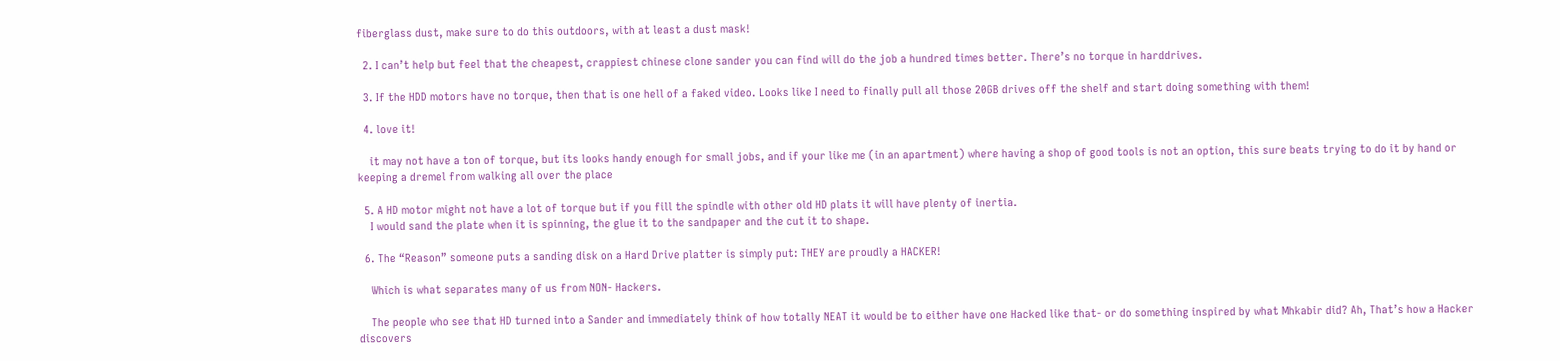fiberglass dust, make sure to do this outdoors, with at least a dust mask!

  2. I can’t help but feel that the cheapest, crappiest chinese clone sander you can find will do the job a hundred times better. There’s no torque in harddrives.

  3. If the HDD motors have no torque, then that is one hell of a faked video. Looks like I need to finally pull all those 20GB drives off the shelf and start doing something with them!

  4. love it!

    it may not have a ton of torque, but its looks handy enough for small jobs, and if your like me (in an apartment) where having a shop of good tools is not an option, this sure beats trying to do it by hand or keeping a dremel from walking all over the place

  5. A HD motor might not have a lot of torque but if you fill the spindle with other old HD plats it will have plenty of inertia.
    I would sand the plate when it is spinning, the glue it to the sandpaper and the cut it to shape.

  6. The “Reason” someone puts a sanding disk on a Hard Drive platter is simply put: THEY are proudly a HACKER!

    Which is what separates many of us from NON- Hackers.

    The people who see that HD turned into a Sander and immediately think of how totally NEAT it would be to either have one Hacked like that- or do something inspired by what Mhkabir did? Ah, That’s how a Hacker discovers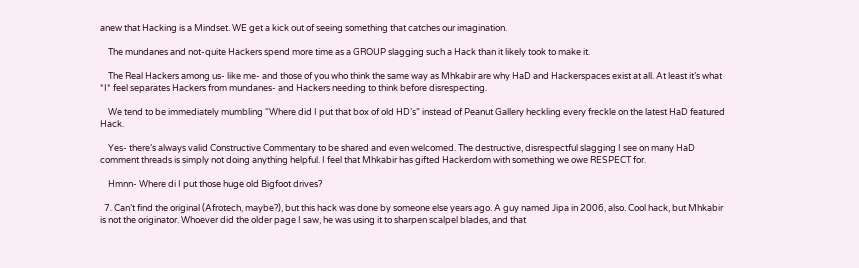anew that Hacking is a Mindset. WE get a kick out of seeing something that catches our imagination.

    The mundanes and not-quite Hackers spend more time as a GROUP slagging such a Hack than it likely took to make it.

    The Real Hackers among us- like me- and those of you who think the same way as Mhkabir are why HaD and Hackerspaces exist at all. At least it’s what *I* feel separates Hackers from mundanes- and Hackers needing to think before disrespecting.

    We tend to be immediately mumbling “Where did I put that box of old HD’s” instead of Peanut Gallery heckling every freckle on the latest HaD featured Hack.

    Yes- there’s always valid Constructive Commentary to be shared and even welcomed. The destructive, disrespectful slagging I see on many HaD comment threads is simply not doing anything helpful. I feel that Mhkabir has gifted Hackerdom with something we owe RESPECT for.

    Hmnn- Where di I put those huge old Bigfoot drives?

  7. Can’t find the original (Afrotech, maybe?), but this hack was done by someone else years ago. A guy named Jipa in 2006, also. Cool hack, but Mhkabir is not the originator. Whoever did the older page I saw, he was using it to sharpen scalpel blades, and that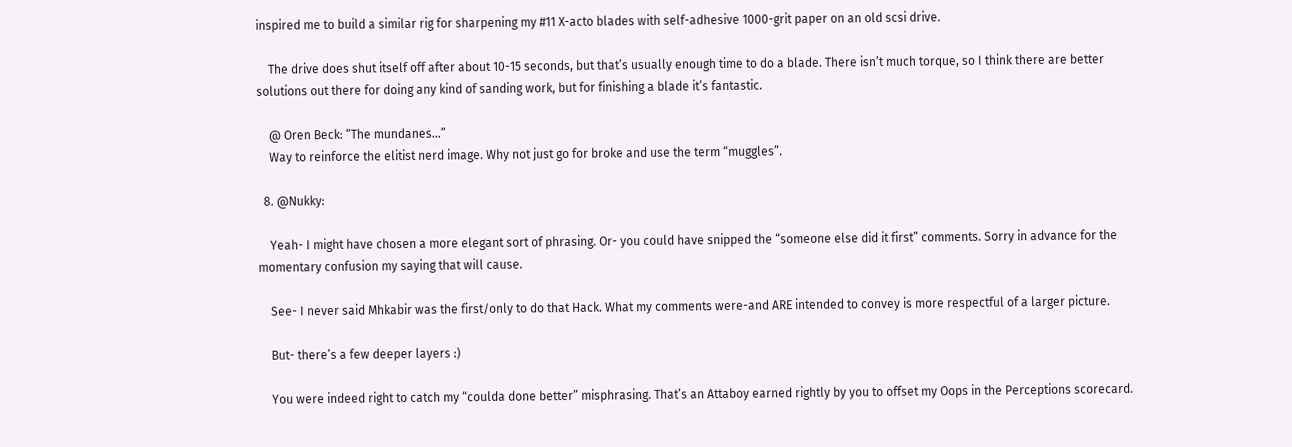inspired me to build a similar rig for sharpening my #11 X-acto blades with self-adhesive 1000-grit paper on an old scsi drive.

    The drive does shut itself off after about 10-15 seconds, but that’s usually enough time to do a blade. There isn’t much torque, so I think there are better solutions out there for doing any kind of sanding work, but for finishing a blade it’s fantastic.

    @ Oren Beck: “The mundanes…”
    Way to reinforce the elitist nerd image. Why not just go for broke and use the term “muggles”.

  8. @Nukky:

    Yeah- I might have chosen a more elegant sort of phrasing. Or- you could have snipped the “someone else did it first” comments. Sorry in advance for the momentary confusion my saying that will cause.

    See- I never said Mhkabir was the first/only to do that Hack. What my comments were-and ARE intended to convey is more respectful of a larger picture.

    But- there’s a few deeper layers :)

    You were indeed right to catch my “coulda done better” misphrasing. That’s an Attaboy earned rightly by you to offset my Oops in the Perceptions scorecard.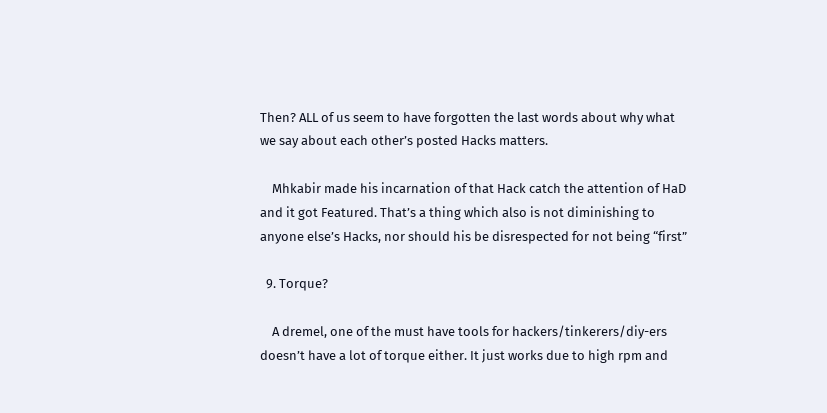Then? ALL of us seem to have forgotten the last words about why what we say about each other’s posted Hacks matters.

    Mhkabir made his incarnation of that Hack catch the attention of HaD and it got Featured. That’s a thing which also is not diminishing to anyone else’s Hacks, nor should his be disrespected for not being “first”

  9. Torque?

    A dremel, one of the must have tools for hackers/tinkerers/diy-ers doesn’t have a lot of torque either. It just works due to high rpm and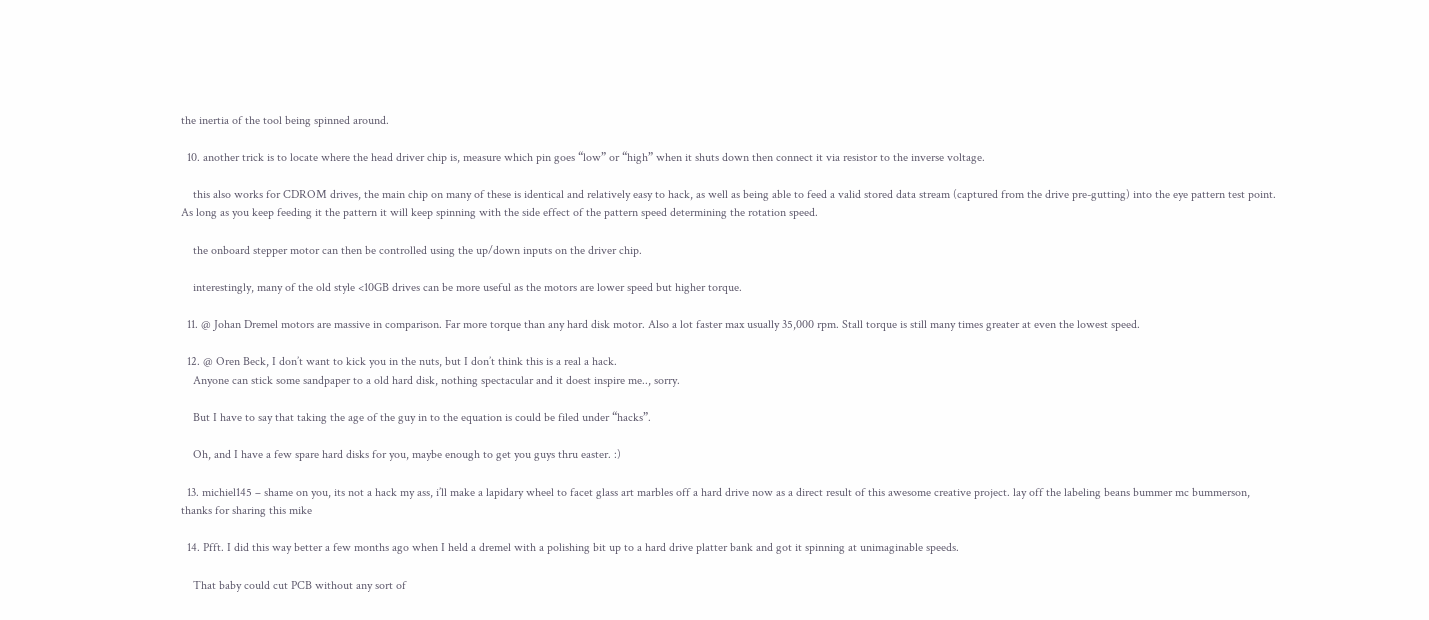the inertia of the tool being spinned around.

  10. another trick is to locate where the head driver chip is, measure which pin goes “low” or “high” when it shuts down then connect it via resistor to the inverse voltage.

    this also works for CDROM drives, the main chip on many of these is identical and relatively easy to hack, as well as being able to feed a valid stored data stream (captured from the drive pre-gutting) into the eye pattern test point. As long as you keep feeding it the pattern it will keep spinning with the side effect of the pattern speed determining the rotation speed.

    the onboard stepper motor can then be controlled using the up/down inputs on the driver chip.

    interestingly, many of the old style <10GB drives can be more useful as the motors are lower speed but higher torque.

  11. @ Johan Dremel motors are massive in comparison. Far more torque than any hard disk motor. Also a lot faster max usually 35,000 rpm. Stall torque is still many times greater at even the lowest speed.

  12. @ Oren Beck, I don’t want to kick you in the nuts, but I don’t think this is a real a hack.
    Anyone can stick some sandpaper to a old hard disk, nothing spectacular and it doest inspire me.., sorry.

    But I have to say that taking the age of the guy in to the equation is could be filed under “hacks”.

    Oh, and I have a few spare hard disks for you, maybe enough to get you guys thru easter. :)

  13. michiel145 – shame on you, its not a hack my ass, i’ll make a lapidary wheel to facet glass art marbles off a hard drive now as a direct result of this awesome creative project. lay off the labeling beans bummer mc bummerson, thanks for sharing this mike

  14. Pfft. I did this way better a few months ago when I held a dremel with a polishing bit up to a hard drive platter bank and got it spinning at unimaginable speeds.

    That baby could cut PCB without any sort of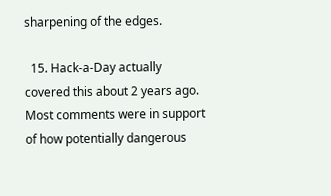sharpening of the edges.

  15. Hack-a-Day actually covered this about 2 years ago. Most comments were in support of how potentially dangerous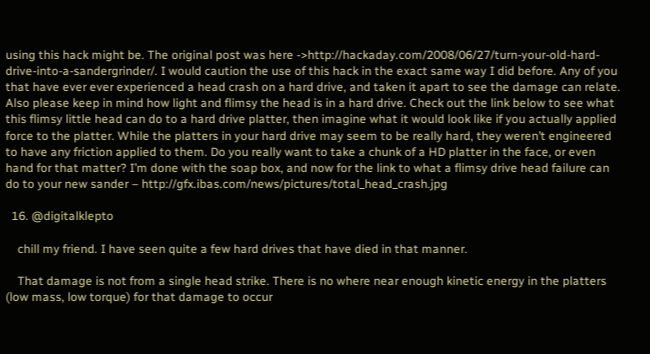using this hack might be. The original post was here ->http://hackaday.com/2008/06/27/turn-your-old-hard-drive-into-a-sandergrinder/. I would caution the use of this hack in the exact same way I did before. Any of you that have ever ever experienced a head crash on a hard drive, and taken it apart to see the damage can relate. Also please keep in mind how light and flimsy the head is in a hard drive. Check out the link below to see what this flimsy little head can do to a hard drive platter, then imagine what it would look like if you actually applied force to the platter. While the platters in your hard drive may seem to be really hard, they weren’t engineered to have any friction applied to them. Do you really want to take a chunk of a HD platter in the face, or even hand for that matter? I’m done with the soap box, and now for the link to what a flimsy drive head failure can do to your new sander – http://gfx.ibas.com/news/pictures/total_head_crash.jpg

  16. @digitalklepto

    chill my friend. I have seen quite a few hard drives that have died in that manner.

    That damage is not from a single head strike. There is no where near enough kinetic energy in the platters (low mass, low torque) for that damage to occur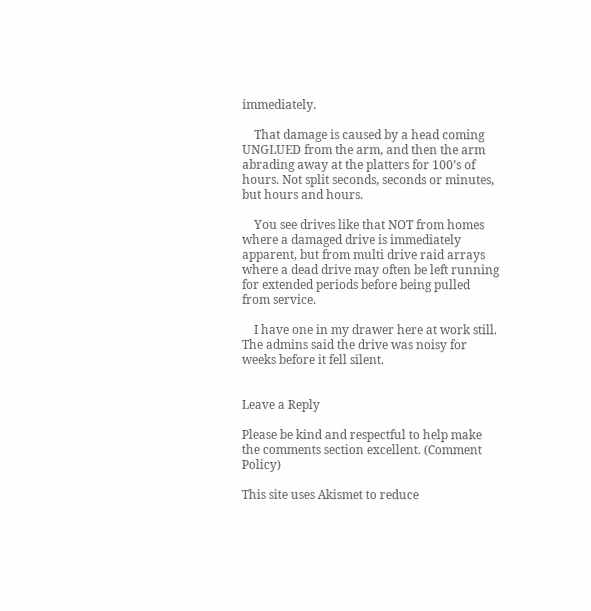immediately.

    That damage is caused by a head coming UNGLUED from the arm, and then the arm abrading away at the platters for 100’s of hours. Not split seconds, seconds or minutes, but hours and hours.

    You see drives like that NOT from homes where a damaged drive is immediately apparent, but from multi drive raid arrays where a dead drive may often be left running for extended periods before being pulled from service.

    I have one in my drawer here at work still. The admins said the drive was noisy for weeks before it fell silent.


Leave a Reply

Please be kind and respectful to help make the comments section excellent. (Comment Policy)

This site uses Akismet to reduce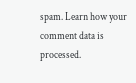spam. Learn how your comment data is processed.